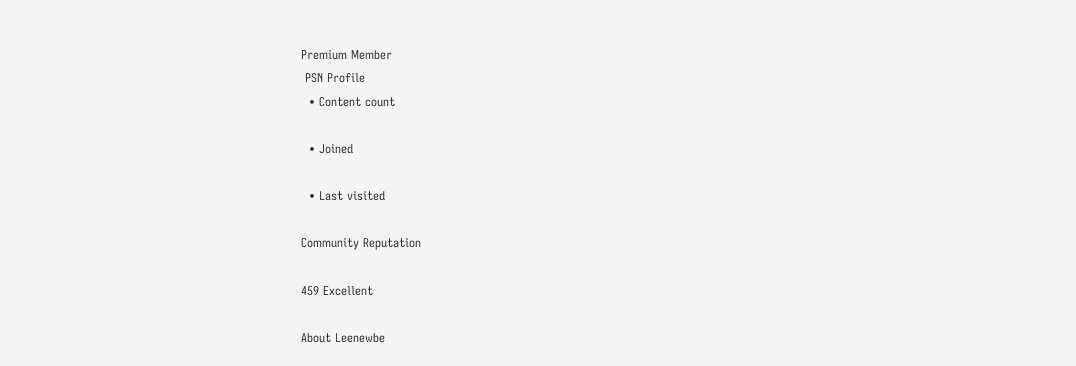Premium Member
 PSN Profile
  • Content count

  • Joined

  • Last visited

Community Reputation

459 Excellent

About Leenewbe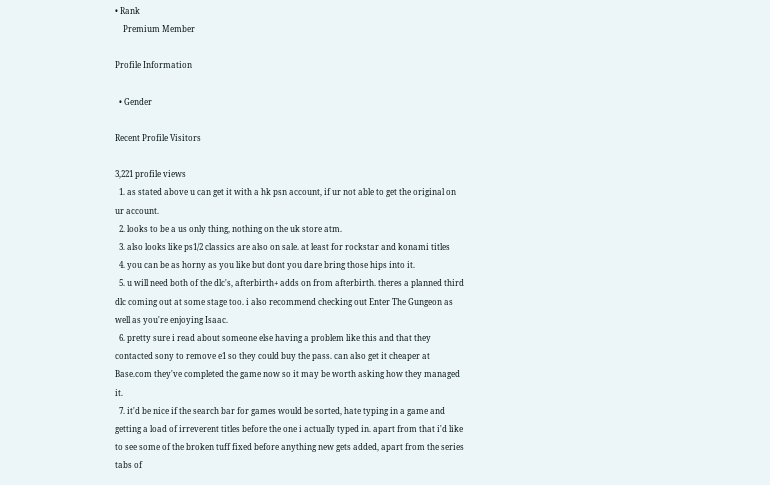• Rank
    Premium Member

Profile Information

  • Gender

Recent Profile Visitors

3,221 profile views
  1. as stated above u can get it with a hk psn account, if ur not able to get the original on ur account.
  2. looks to be a us only thing, nothing on the uk store atm.
  3. also looks like ps1/2 classics are also on sale. at least for rockstar and konami titles
  4. you can be as horny as you like but dont you dare bring those hips into it.
  5. u will need both of the dlc's, afterbirth+ adds on from afterbirth. theres a planned third dlc coming out at some stage too. i also recommend checking out Enter The Gungeon as well as you're enjoying Isaac.
  6. pretty sure i read about someone else having a problem like this and that they contacted sony to remove e1 so they could buy the pass. can also get it cheaper at Base.com they've completed the game now so it may be worth asking how they managed it.
  7. it'd be nice if the search bar for games would be sorted, hate typing in a game and getting a load of irreverent titles before the one i actually typed in. apart from that i'd like to see some of the broken tuff fixed before anything new gets added, apart from the series tabs of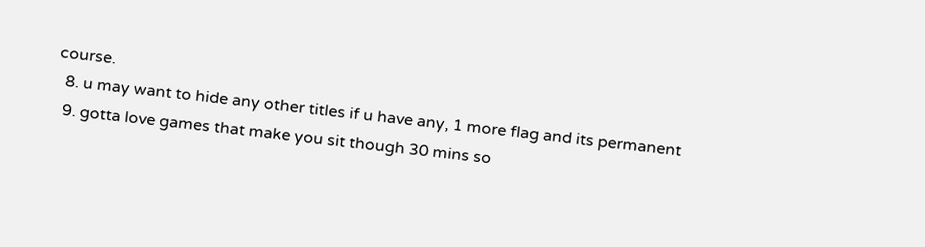course.
  8. u may want to hide any other titles if u have any, 1 more flag and its permanent
  9. gotta love games that make you sit though 30 mins so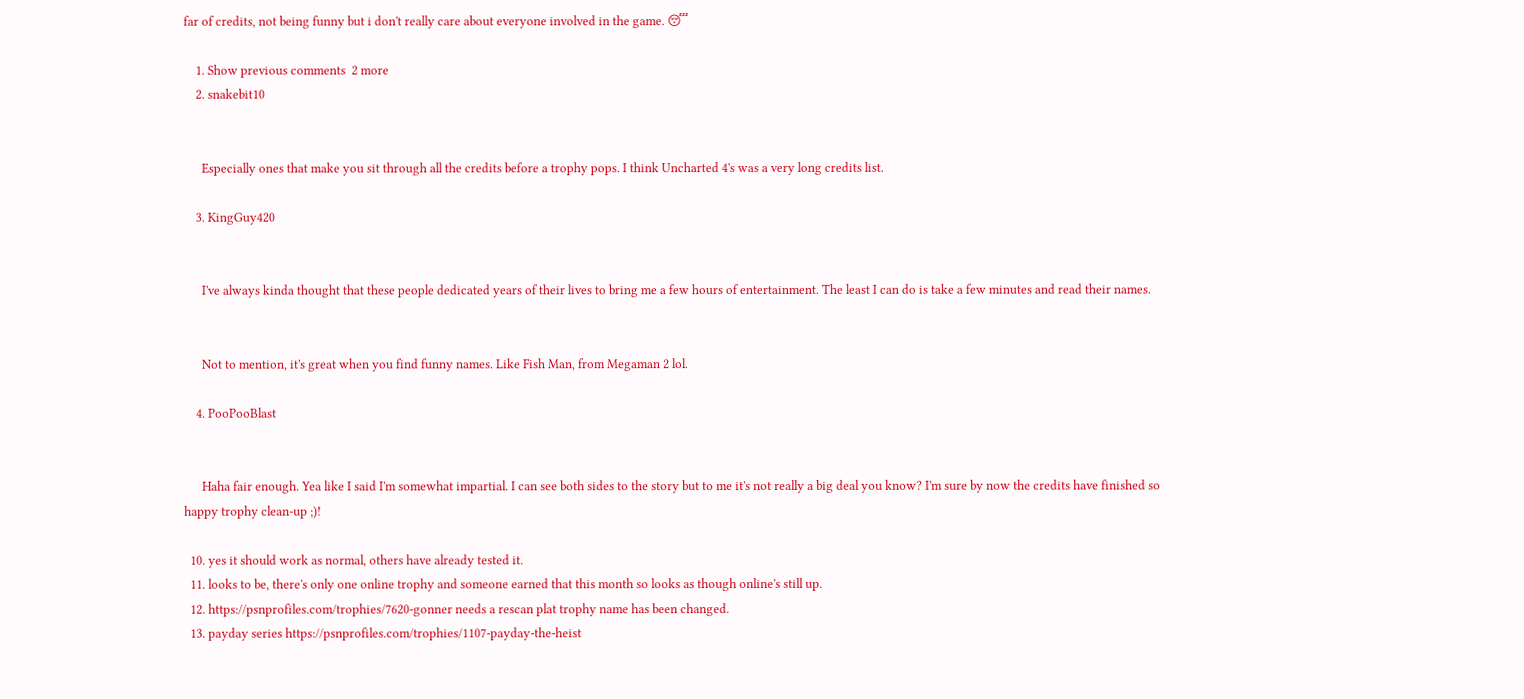far of credits, not being funny but i don't really care about everyone involved in the game. 😴

    1. Show previous comments  2 more
    2. snakebit10


      Especially ones that make you sit through all the credits before a trophy pops. I think Uncharted 4's was a very long credits list.

    3. KingGuy420


      I've always kinda thought that these people dedicated years of their lives to bring me a few hours of entertainment. The least I can do is take a few minutes and read their names.


      Not to mention, it's great when you find funny names. Like Fish Man, from Megaman 2 lol.

    4. PooPooBlast


      Haha fair enough. Yea like I said I'm somewhat impartial. I can see both sides to the story but to me it's not really a big deal you know? I'm sure by now the credits have finished so happy trophy clean-up ;)!

  10. yes it should work as normal, others have already tested it.
  11. looks to be, there's only one online trophy and someone earned that this month so looks as though online's still up.
  12. https://psnprofiles.com/trophies/7620-gonner needs a rescan plat trophy name has been changed.
  13. payday series https://psnprofiles.com/trophies/1107-payday-the-heist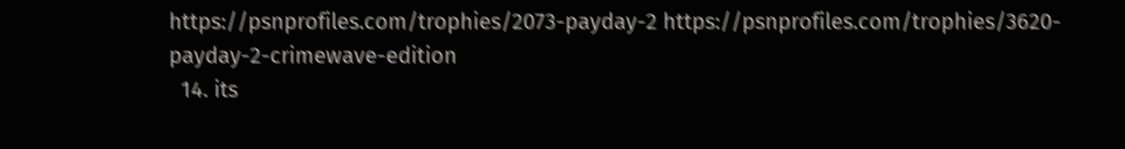https://psnprofiles.com/trophies/2073-payday-2 https://psnprofiles.com/trophies/3620-payday-2-crimewave-edition
  14. its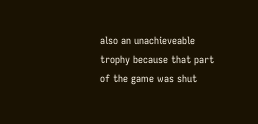also an unachieveable trophy because that part of the game was shut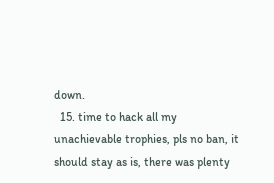down.
  15. time to hack all my unachievable trophies, pls no ban, it should stay as is, there was plenty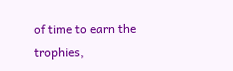of time to earn the trophies,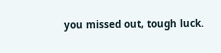you missed out, tough luck.